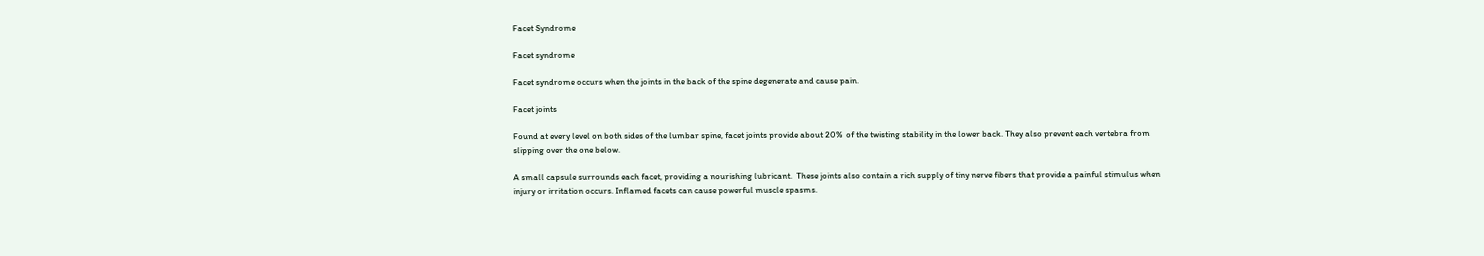Facet Syndrome

Facet syndrome

Facet syndrome occurs when the joints in the back of the spine degenerate and cause pain.

Facet joints

Found at every level on both sides of the lumbar spine, facet joints provide about 20%  of the twisting stability in the lower back. They also prevent each vertebra from slipping over the one below.

A small capsule surrounds each facet, providing a nourishing lubricant.  These joints also contain a rich supply of tiny nerve fibers that provide a painful stimulus when injury or irritation occurs. Inflamed facets can cause powerful muscle spasms.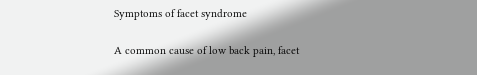Symptoms of facet syndrome

A common cause of low back pain, facet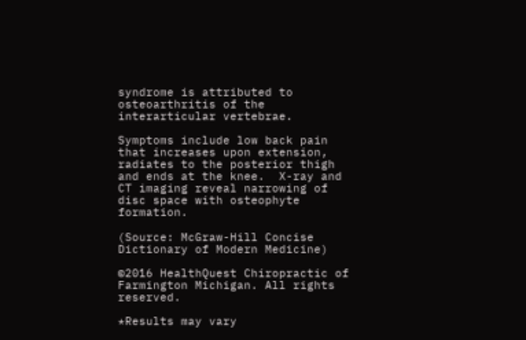syndrome is attributed to osteoarthritis of the interarticular vertebrae.

Symptoms include low back pain that increases upon extension, radiates to the posterior thigh and ends at the knee.  X-ray and CT imaging reveal narrowing of disc space with osteophyte formation.

(Source: McGraw-Hill Concise Dictionary of Modern Medicine)

©2016 HealthQuest Chiropractic of Farmington Michigan. All rights reserved.

*Results may vary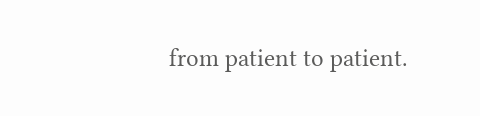from patient to patient.